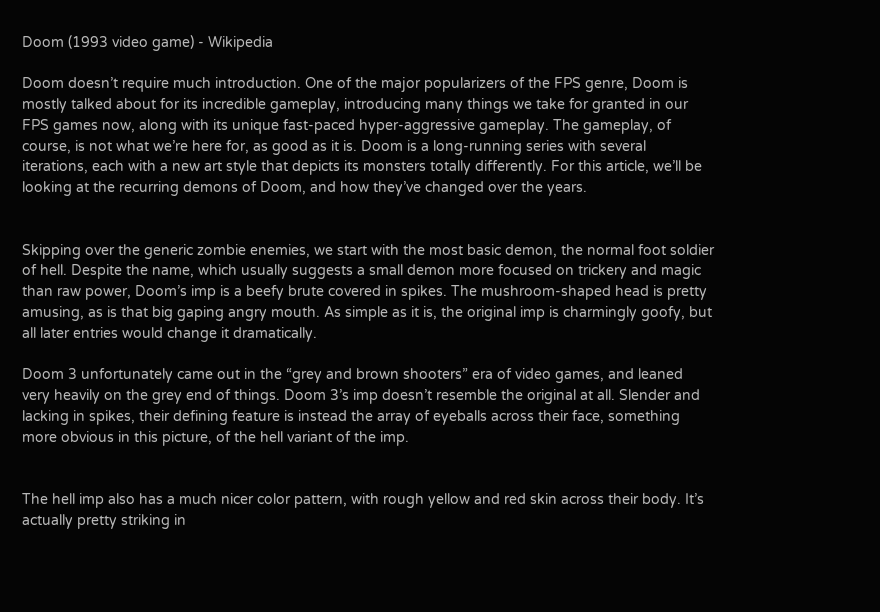Doom (1993 video game) - Wikipedia

Doom doesn’t require much introduction. One of the major popularizers of the FPS genre, Doom is mostly talked about for its incredible gameplay, introducing many things we take for granted in our FPS games now, along with its unique fast-paced hyper-aggressive gameplay. The gameplay, of course, is not what we’re here for, as good as it is. Doom is a long-running series with several iterations, each with a new art style that depicts its monsters totally differently. For this article, we’ll be looking at the recurring demons of Doom, and how they’ve changed over the years.


Skipping over the generic zombie enemies, we start with the most basic demon, the normal foot soldier of hell. Despite the name, which usually suggests a small demon more focused on trickery and magic than raw power, Doom’s imp is a beefy brute covered in spikes. The mushroom-shaped head is pretty amusing, as is that big gaping angry mouth. As simple as it is, the original imp is charmingly goofy, but all later entries would change it dramatically.

Doom 3 unfortunately came out in the “grey and brown shooters” era of video games, and leaned very heavily on the grey end of things. Doom 3’s imp doesn’t resemble the original at all. Slender and lacking in spikes, their defining feature is instead the array of eyeballs across their face, something more obvious in this picture, of the hell variant of the imp.


The hell imp also has a much nicer color pattern, with rough yellow and red skin across their body. It’s actually pretty striking in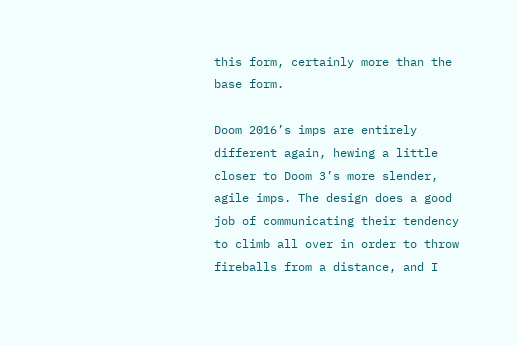this form, certainly more than the base form.

Doom 2016’s imps are entirely different again, hewing a little closer to Doom 3’s more slender, agile imps. The design does a good job of communicating their tendency to climb all over in order to throw fireballs from a distance, and I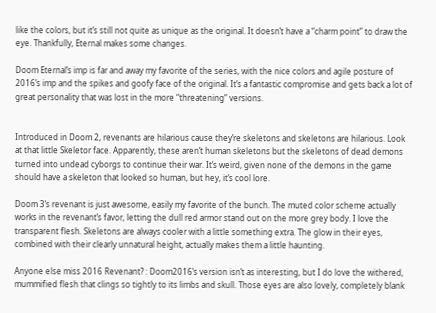like the colors, but it’s still not quite as unique as the original. It doesn’t have a “charm point” to draw the eye. Thankfully, Eternal makes some changes.

Doom Eternal’s imp is far and away my favorite of the series, with the nice colors and agile posture of 2016’s imp and the spikes and goofy face of the original. It’s a fantastic compromise and gets back a lot of great personality that was lost in the more “threatening” versions.


Introduced in Doom 2, revenants are hilarious cause they’re skeletons and skeletons are hilarious. Look at that little Skeletor face. Apparently, these aren’t human skeletons but the skeletons of dead demons turned into undead cyborgs to continue their war. It’s weird, given none of the demons in the game should have a skeleton that looked so human, but hey, it’s cool lore.

Doom 3’s revenant is just awesome, easily my favorite of the bunch. The muted color scheme actually works in the revenant’s favor, letting the dull red armor stand out on the more grey body. I love the transparent flesh. Skeletons are always cooler with a little something extra. The glow in their eyes, combined with their clearly unnatural height, actually makes them a little haunting.

Anyone else miss 2016 Revenant? : Doom2016’s version isn’t as interesting, but I do love the withered, mummified flesh that clings so tightly to its limbs and skull. Those eyes are also lovely, completely blank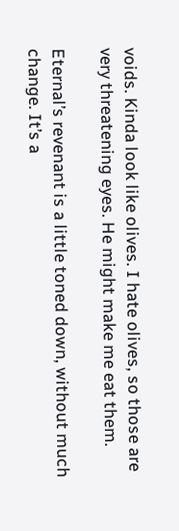voids. Kinda look like olives. I hate olives, so those are very threatening eyes. He might make me eat them.

Eternal’s revenant is a little toned down, without much change. It’s a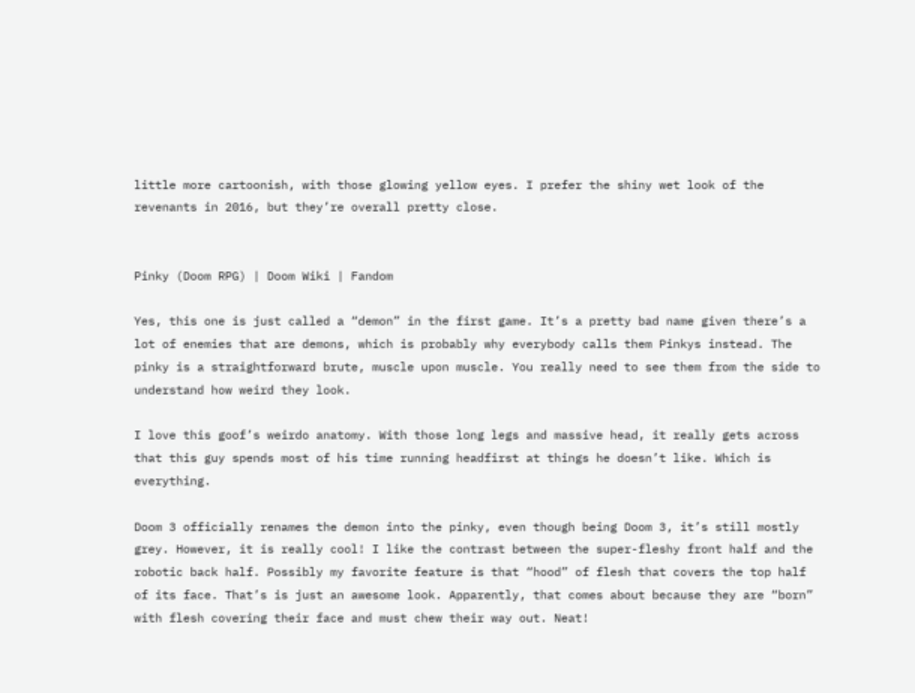little more cartoonish, with those glowing yellow eyes. I prefer the shiny wet look of the revenants in 2016, but they’re overall pretty close.


Pinky (Doom RPG) | Doom Wiki | Fandom

Yes, this one is just called a “demon” in the first game. It’s a pretty bad name given there’s a lot of enemies that are demons, which is probably why everybody calls them Pinkys instead. The pinky is a straightforward brute, muscle upon muscle. You really need to see them from the side to understand how weird they look.

I love this goof’s weirdo anatomy. With those long legs and massive head, it really gets across that this guy spends most of his time running headfirst at things he doesn’t like. Which is everything.

Doom 3 officially renames the demon into the pinky, even though being Doom 3, it’s still mostly grey. However, it is really cool! I like the contrast between the super-fleshy front half and the robotic back half. Possibly my favorite feature is that “hood” of flesh that covers the top half of its face. That’s is just an awesome look. Apparently, that comes about because they are “born” with flesh covering their face and must chew their way out. Neat!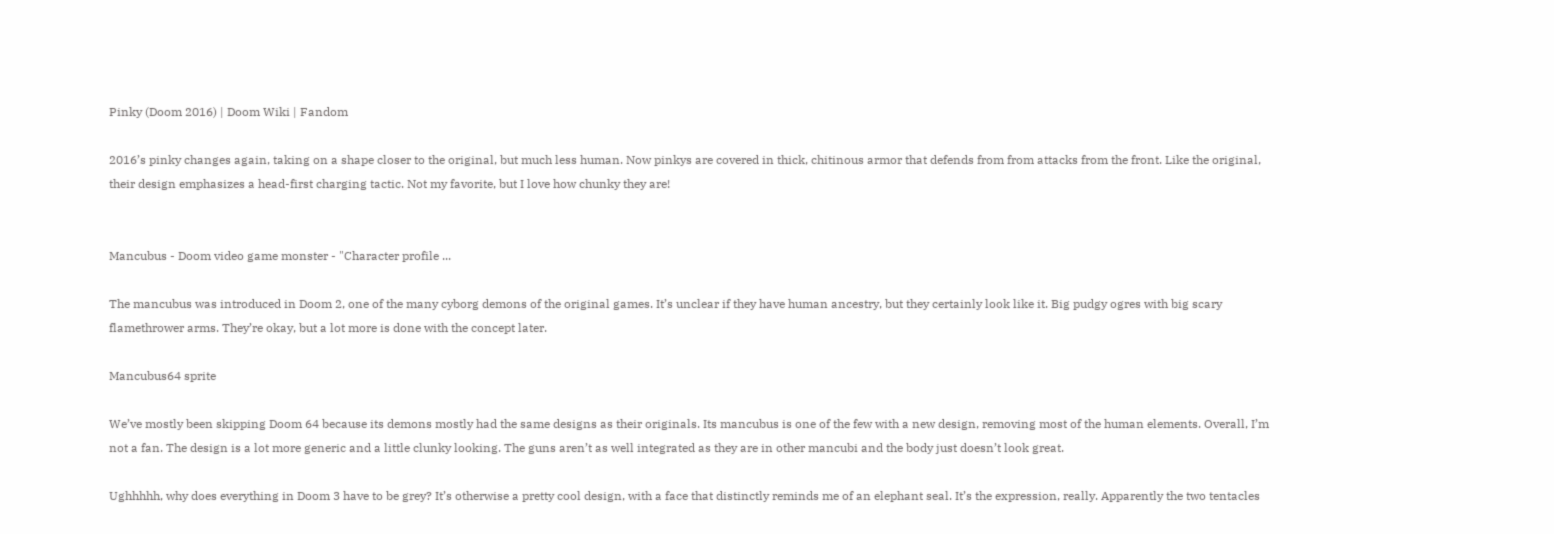Pinky (Doom 2016) | Doom Wiki | Fandom

2016’s pinky changes again, taking on a shape closer to the original, but much less human. Now pinkys are covered in thick, chitinous armor that defends from from attacks from the front. Like the original, their design emphasizes a head-first charging tactic. Not my favorite, but I love how chunky they are!


Mancubus - Doom video game monster - "Character profile ...

The mancubus was introduced in Doom 2, one of the many cyborg demons of the original games. It’s unclear if they have human ancestry, but they certainly look like it. Big pudgy ogres with big scary flamethrower arms. They’re okay, but a lot more is done with the concept later.

Mancubus64 sprite

We’ve mostly been skipping Doom 64 because its demons mostly had the same designs as their originals. Its mancubus is one of the few with a new design, removing most of the human elements. Overall, I’m not a fan. The design is a lot more generic and a little clunky looking. The guns aren’t as well integrated as they are in other mancubi and the body just doesn’t look great.

Ughhhhh, why does everything in Doom 3 have to be grey? It’s otherwise a pretty cool design, with a face that distinctly reminds me of an elephant seal. It’s the expression, really. Apparently the two tentacles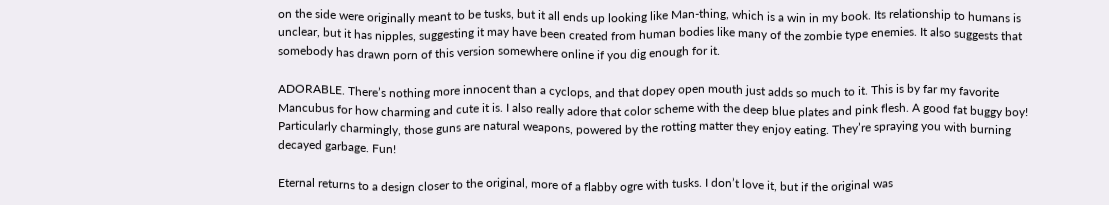on the side were originally meant to be tusks, but it all ends up looking like Man-thing, which is a win in my book. Its relationship to humans is unclear, but it has nipples, suggesting it may have been created from human bodies like many of the zombie type enemies. It also suggests that somebody has drawn porn of this version somewhere online if you dig enough for it.

ADORABLE. There’s nothing more innocent than a cyclops, and that dopey open mouth just adds so much to it. This is by far my favorite Mancubus for how charming and cute it is. I also really adore that color scheme with the deep blue plates and pink flesh. A good fat buggy boy! Particularly charmingly, those guns are natural weapons, powered by the rotting matter they enjoy eating. They’re spraying you with burning decayed garbage. Fun!

Eternal returns to a design closer to the original, more of a flabby ogre with tusks. I don’t love it, but if the original was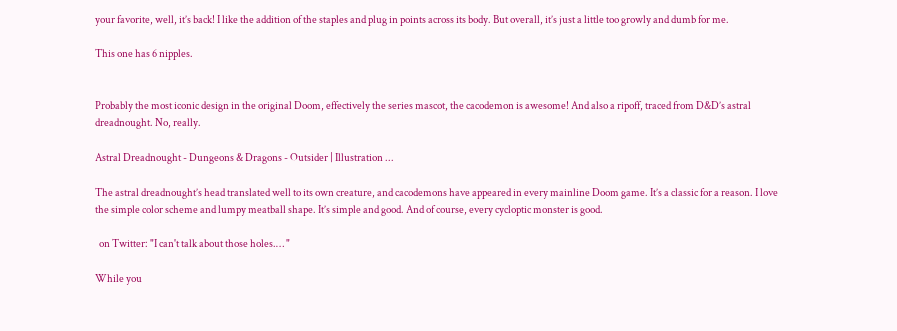your favorite, well, it’s back! I like the addition of the staples and plug in points across its body. But overall, it’s just a little too growly and dumb for me.

This one has 6 nipples.


Probably the most iconic design in the original Doom, effectively the series mascot, the cacodemon is awesome! And also a ripoff, traced from D&D’s astral dreadnought. No, really.

Astral Dreadnought - Dungeons & Dragons - Outsider | Illustration ...

The astral dreadnought’s head translated well to its own creature, and cacodemons have appeared in every mainline Doom game. It’s a classic for a reason. I love the simple color scheme and lumpy meatball shape. It’s simple and good. And of course, every cycloptic monster is good.

  on Twitter: "I can't talk about those holes.… "

While you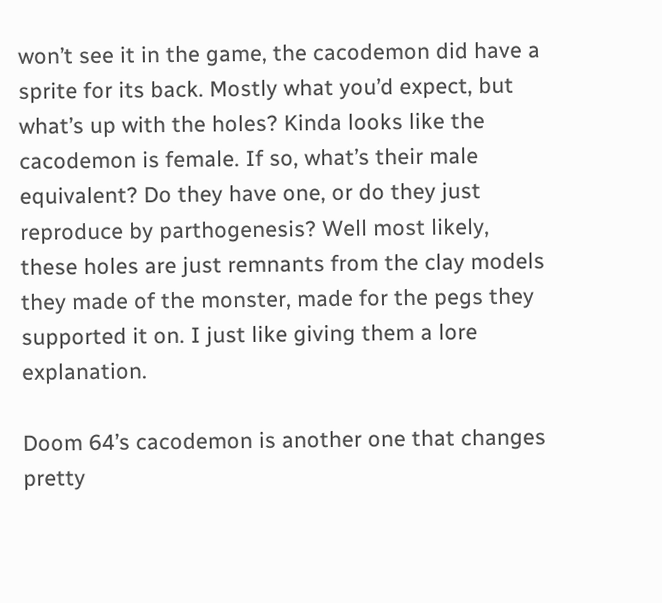won’t see it in the game, the cacodemon did have a sprite for its back. Mostly what you’d expect, but what’s up with the holes? Kinda looks like the cacodemon is female. If so, what’s their male equivalent? Do they have one, or do they just reproduce by parthogenesis? Well most likely, these holes are just remnants from the clay models they made of the monster, made for the pegs they supported it on. I just like giving them a lore explanation.

Doom 64’s cacodemon is another one that changes pretty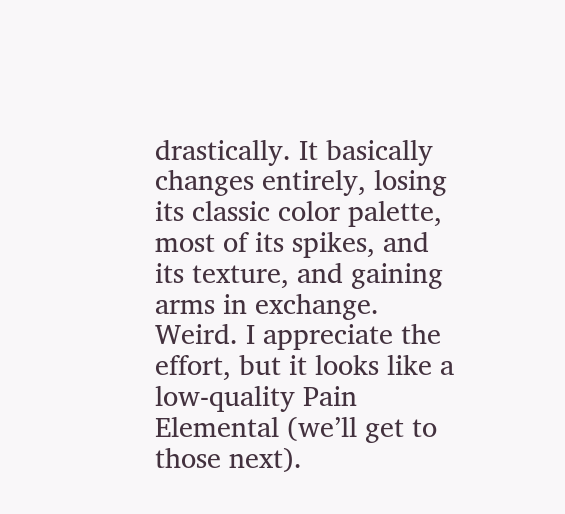drastically. It basically changes entirely, losing its classic color palette, most of its spikes, and its texture, and gaining arms in exchange. Weird. I appreciate the effort, but it looks like a low-quality Pain Elemental (we’ll get to those next).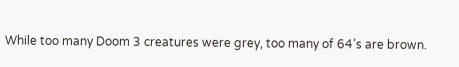While too many Doom 3 creatures were grey, too many of 64’s are brown.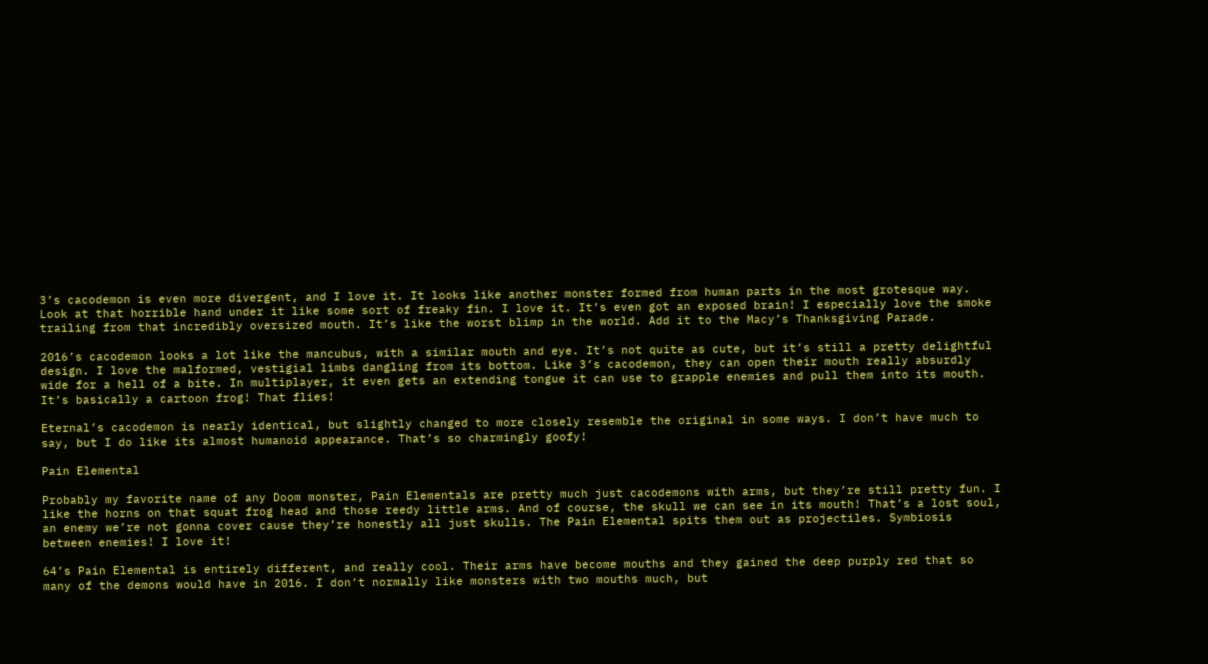3’s cacodemon is even more divergent, and I love it. It looks like another monster formed from human parts in the most grotesque way. Look at that horrible hand under it like some sort of freaky fin. I love it. It’s even got an exposed brain! I especially love the smoke trailing from that incredibly oversized mouth. It’s like the worst blimp in the world. Add it to the Macy’s Thanksgiving Parade.

2016’s cacodemon looks a lot like the mancubus, with a similar mouth and eye. It’s not quite as cute, but it’s still a pretty delightful design. I love the malformed, vestigial limbs dangling from its bottom. Like 3’s cacodemon, they can open their mouth really absurdly wide for a hell of a bite. In multiplayer, it even gets an extending tongue it can use to grapple enemies and pull them into its mouth. It’s basically a cartoon frog! That flies!

Eternal’s cacodemon is nearly identical, but slightly changed to more closely resemble the original in some ways. I don’t have much to say, but I do like its almost humanoid appearance. That’s so charmingly goofy!

Pain Elemental

Probably my favorite name of any Doom monster, Pain Elementals are pretty much just cacodemons with arms, but they’re still pretty fun. I like the horns on that squat frog head and those reedy little arms. And of course, the skull we can see in its mouth! That’s a lost soul, an enemy we’re not gonna cover cause they’re honestly all just skulls. The Pain Elemental spits them out as projectiles. Symbiosis between enemies! I love it!

64’s Pain Elemental is entirely different, and really cool. Their arms have become mouths and they gained the deep purply red that so many of the demons would have in 2016. I don’t normally like monsters with two mouths much, but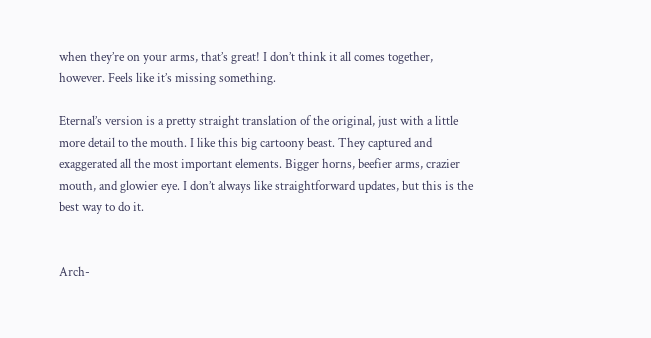when they’re on your arms, that’s great! I don’t think it all comes together, however. Feels like it’s missing something.

Eternal’s version is a pretty straight translation of the original, just with a little more detail to the mouth. I like this big cartoony beast. They captured and exaggerated all the most important elements. Bigger horns, beefier arms, crazier mouth, and glowier eye. I don’t always like straightforward updates, but this is the best way to do it.


Arch-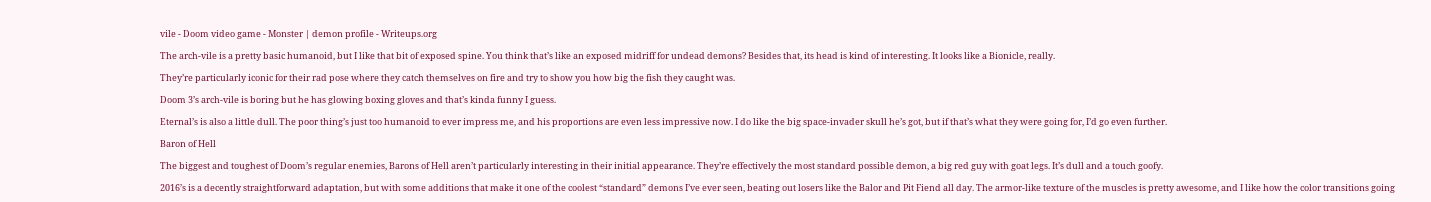vile - Doom video game - Monster | demon profile - Writeups.org

The arch-vile is a pretty basic humanoid, but I like that bit of exposed spine. You think that’s like an exposed midriff for undead demons? Besides that, its head is kind of interesting. It looks like a Bionicle, really.

They’re particularly iconic for their rad pose where they catch themselves on fire and try to show you how big the fish they caught was.

Doom 3’s arch-vile is boring but he has glowing boxing gloves and that’s kinda funny I guess.

Eternal’s is also a little dull. The poor thing’s just too humanoid to ever impress me, and his proportions are even less impressive now. I do like the big space-invader skull he’s got, but if that’s what they were going for, I’d go even further.

Baron of Hell

The biggest and toughest of Doom’s regular enemies, Barons of Hell aren’t particularly interesting in their initial appearance. They’re effectively the most standard possible demon, a big red guy with goat legs. It’s dull and a touch goofy.

2016’s is a decently straightforward adaptation, but with some additions that make it one of the coolest “standard” demons I’ve ever seen, beating out losers like the Balor and Pit Fiend all day. The armor-like texture of the muscles is pretty awesome, and I like how the color transitions going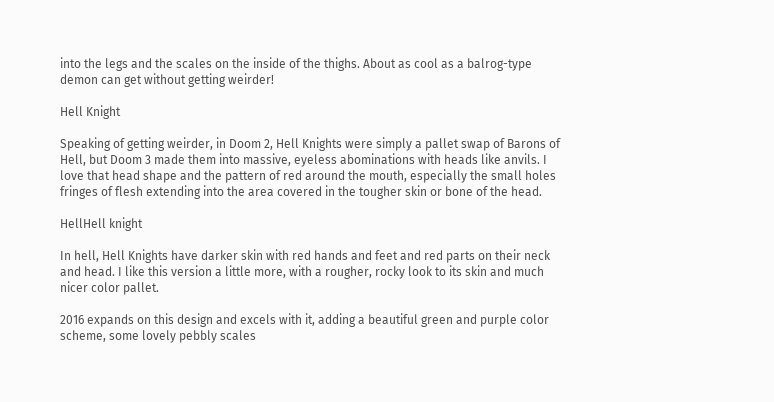into the legs and the scales on the inside of the thighs. About as cool as a balrog-type demon can get without getting weirder!

Hell Knight

Speaking of getting weirder, in Doom 2, Hell Knights were simply a pallet swap of Barons of Hell, but Doom 3 made them into massive, eyeless abominations with heads like anvils. I love that head shape and the pattern of red around the mouth, especially the small holes fringes of flesh extending into the area covered in the tougher skin or bone of the head.

HellHell knight

In hell, Hell Knights have darker skin with red hands and feet and red parts on their neck and head. I like this version a little more, with a rougher, rocky look to its skin and much nicer color pallet.

2016 expands on this design and excels with it, adding a beautiful green and purple color scheme, some lovely pebbly scales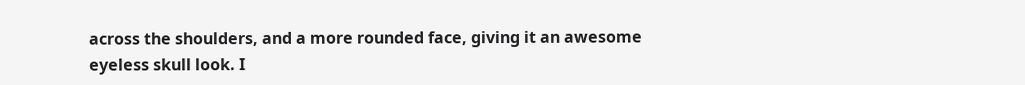across the shoulders, and a more rounded face, giving it an awesome eyeless skull look. I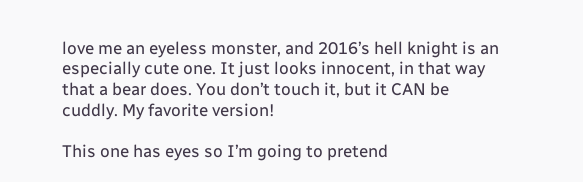love me an eyeless monster, and 2016’s hell knight is an especially cute one. It just looks innocent, in that way that a bear does. You don’t touch it, but it CAN be cuddly. My favorite version!

This one has eyes so I’m going to pretend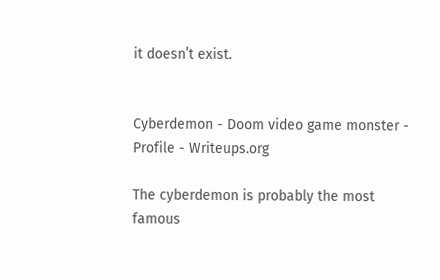it doesn’t exist.


Cyberdemon - Doom video game monster - Profile - Writeups.org

The cyberdemon is probably the most famous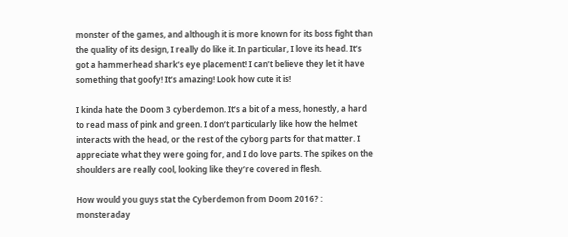monster of the games, and although it is more known for its boss fight than the quality of its design, I really do like it. In particular, I love its head. It’s got a hammerhead shark’s eye placement! I can’t believe they let it have something that goofy! It’s amazing! Look how cute it is!

I kinda hate the Doom 3 cyberdemon. It’s a bit of a mess, honestly, a hard to read mass of pink and green. I don’t particularly like how the helmet interacts with the head, or the rest of the cyborg parts for that matter. I appreciate what they were going for, and I do love parts. The spikes on the shoulders are really cool, looking like they’re covered in flesh.

How would you guys stat the Cyberdemon from Doom 2016? : monsteraday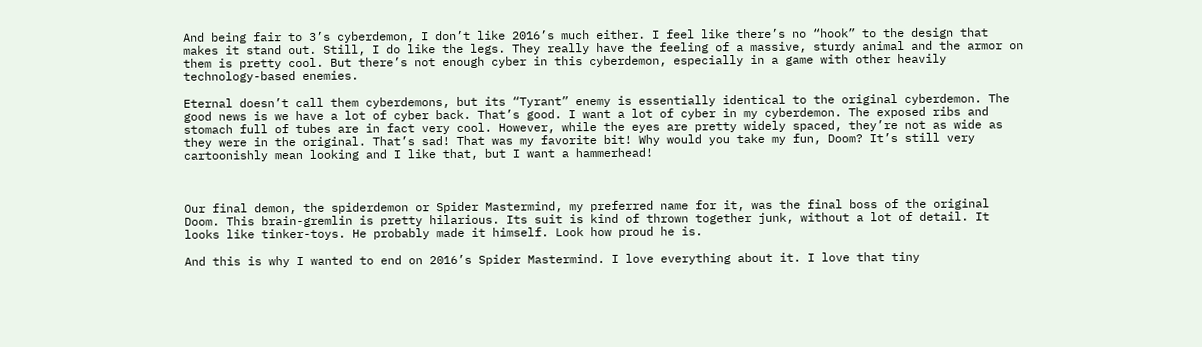And being fair to 3’s cyberdemon, I don’t like 2016’s much either. I feel like there’s no “hook” to the design that makes it stand out. Still, I do like the legs. They really have the feeling of a massive, sturdy animal and the armor on them is pretty cool. But there’s not enough cyber in this cyberdemon, especially in a game with other heavily technology-based enemies.

Eternal doesn’t call them cyberdemons, but its “Tyrant” enemy is essentially identical to the original cyberdemon. The good news is we have a lot of cyber back. That’s good. I want a lot of cyber in my cyberdemon. The exposed ribs and stomach full of tubes are in fact very cool. However, while the eyes are pretty widely spaced, they’re not as wide as they were in the original. That’s sad! That was my favorite bit! Why would you take my fun, Doom? It’s still very cartoonishly mean looking and I like that, but I want a hammerhead!



Our final demon, the spiderdemon or Spider Mastermind, my preferred name for it, was the final boss of the original Doom. This brain-gremlin is pretty hilarious. Its suit is kind of thrown together junk, without a lot of detail. It looks like tinker-toys. He probably made it himself. Look how proud he is.

And this is why I wanted to end on 2016’s Spider Mastermind. I love everything about it. I love that tiny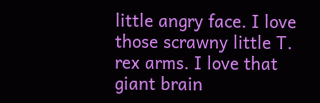little angry face. I love those scrawny little T. rex arms. I love that giant brain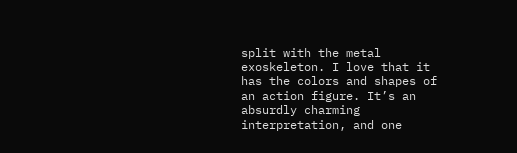split with the metal exoskeleton. I love that it has the colors and shapes of an action figure. It’s an absurdly charming interpretation, and one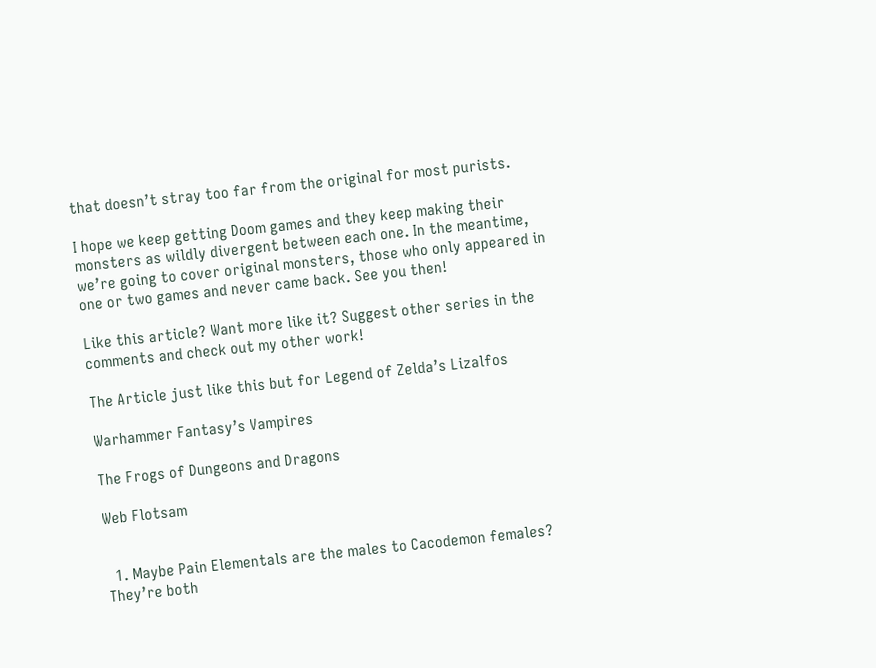that doesn’t stray too far from the original for most purists.

I hope we keep getting Doom games and they keep making their monsters as wildly divergent between each one. In the meantime, we’re going to cover original monsters, those who only appeared in one or two games and never came back. See you then!

Like this article? Want more like it? Suggest other series in the comments and check out my other work!

The Article just like this but for Legend of Zelda’s Lizalfos

Warhammer Fantasy’s Vampires

The Frogs of Dungeons and Dragons

Web Flotsam


  1. Maybe Pain Elementals are the males to Cacodemon females? They’re both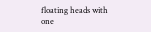floating heads with one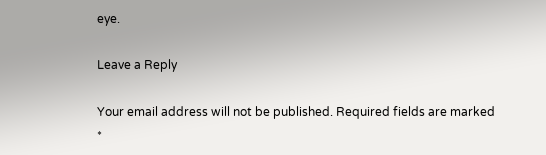eye.

Leave a Reply

Your email address will not be published. Required fields are marked *